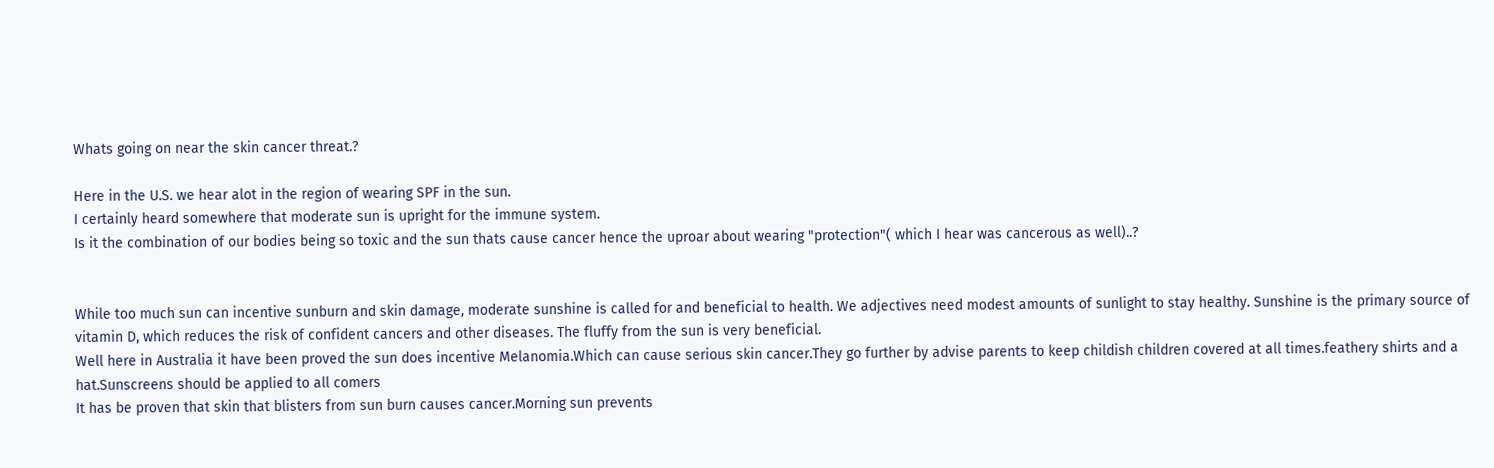Whats going on near the skin cancer threat.?

Here in the U.S. we hear alot in the region of wearing SPF in the sun.
I certainly heard somewhere that moderate sun is upright for the immune system.
Is it the combination of our bodies being so toxic and the sun thats cause cancer hence the uproar about wearing "protection"( which I hear was cancerous as well)..?


While too much sun can incentive sunburn and skin damage, moderate sunshine is called for and beneficial to health. We adjectives need modest amounts of sunlight to stay healthy. Sunshine is the primary source of vitamin D, which reduces the risk of confident cancers and other diseases. The fluffy from the sun is very beneficial.
Well here in Australia it have been proved the sun does incentive Melanomia.Which can cause serious skin cancer.They go further by advise parents to keep childish children covered at all times.feathery shirts and a hat.Sunscreens should be applied to all comers
It has be proven that skin that blisters from sun burn causes cancer.Morning sun prevents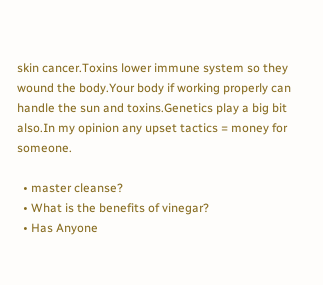skin cancer.Toxins lower immune system so they wound the body.Your body if working properly can handle the sun and toxins.Genetics play a big bit also.In my opinion any upset tactics = money for someone.

  • master cleanse?
  • What is the benefits of vinegar?
  • Has Anyone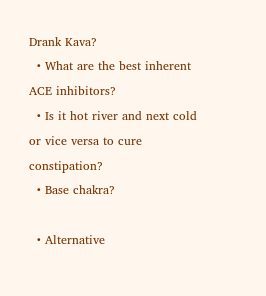Drank Kava?
  • What are the best inherent ACE inhibitors?
  • Is it hot river and next cold or vice versa to cure constipation?
  • Base chakra?

  • Alternative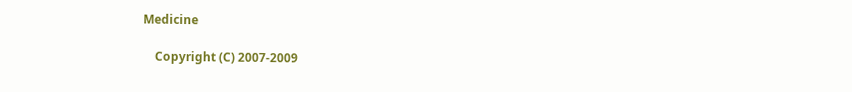Medicine

    Copyright (C) 2007-2009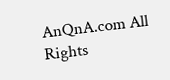AnQnA.com All Rights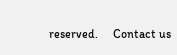reserved.     Contact us